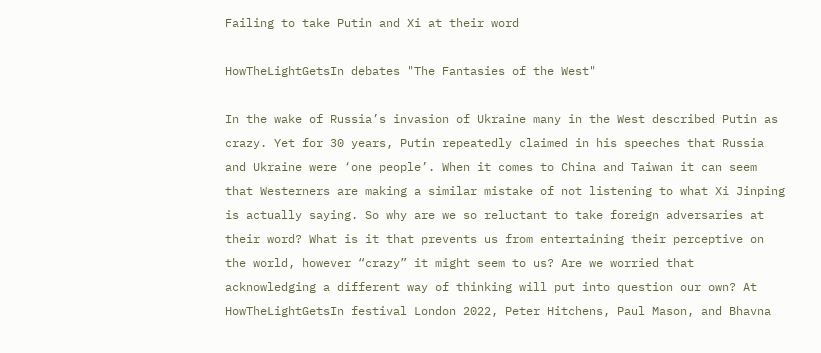Failing to take Putin and Xi at their word

HowTheLightGetsIn debates "The Fantasies of the West"

In the wake of Russia’s invasion of Ukraine many in the West described Putin as crazy. Yet for 30 years, Putin repeatedly claimed in his speeches that Russia and Ukraine were ‘one people’. When it comes to China and Taiwan it can seem that Westerners are making a similar mistake of not listening to what Xi Jinping is actually saying. So why are we so reluctant to take foreign adversaries at their word? What is it that prevents us from entertaining their perceptive on the world, however “crazy” it might seem to us? Are we worried that acknowledging a different way of thinking will put into question our own? At HowTheLightGetsIn festival London 2022, Peter Hitchens, Paul Mason, and Bhavna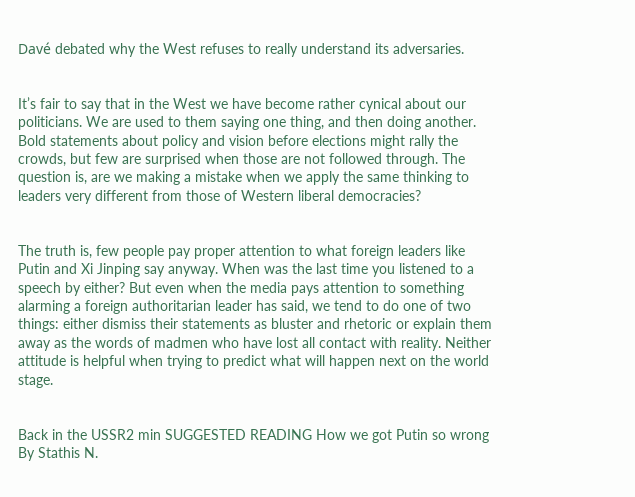Davé debated why the West refuses to really understand its adversaries.


It’s fair to say that in the West we have become rather cynical about our politicians. We are used to them saying one thing, and then doing another. Bold statements about policy and vision before elections might rally the crowds, but few are surprised when those are not followed through. The question is, are we making a mistake when we apply the same thinking to leaders very different from those of Western liberal democracies?


The truth is, few people pay proper attention to what foreign leaders like Putin and Xi Jinping say anyway. When was the last time you listened to a speech by either? But even when the media pays attention to something alarming a foreign authoritarian leader has said, we tend to do one of two things: either dismiss their statements as bluster and rhetoric or explain them away as the words of madmen who have lost all contact with reality. Neither attitude is helpful when trying to predict what will happen next on the world stage.


Back in the USSR2 min SUGGESTED READING How we got Putin so wrong By Stathis N.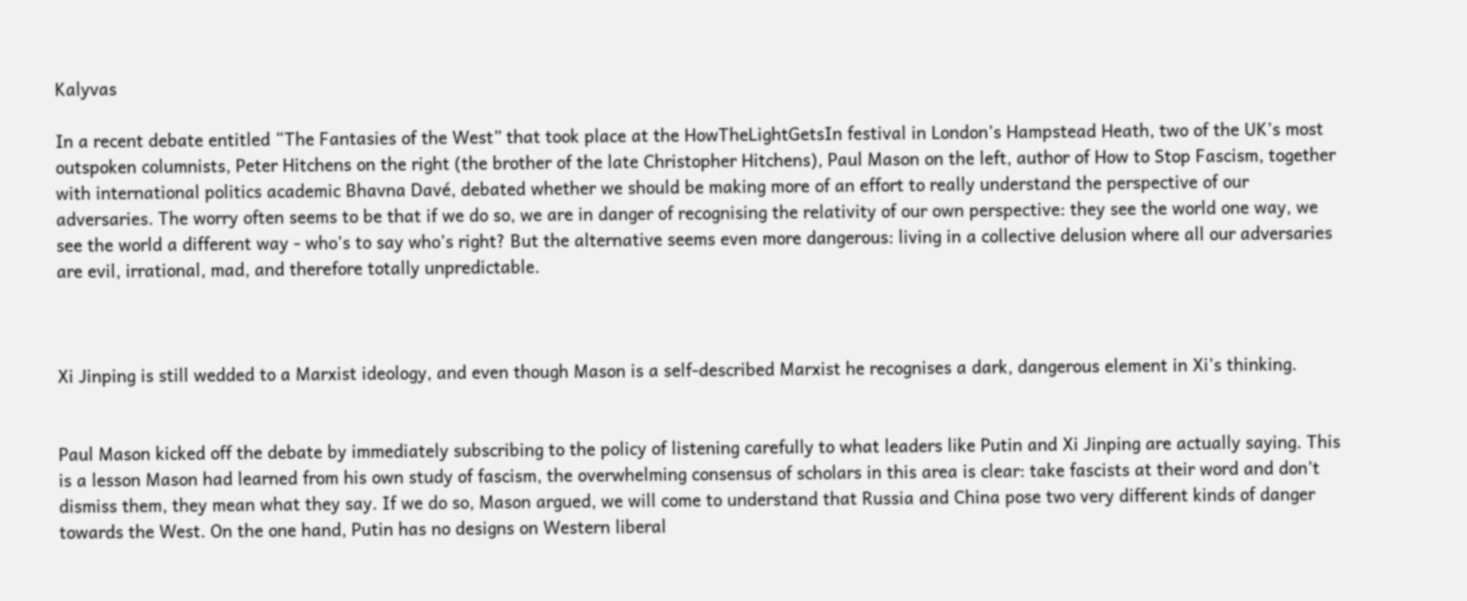Kalyvas

In a recent debate entitled “The Fantasies of the West” that took place at the HowTheLightGetsIn festival in London’s Hampstead Heath, two of the UK’s most outspoken columnists, Peter Hitchens on the right (the brother of the late Christopher Hitchens), Paul Mason on the left, author of How to Stop Fascism, together with international politics academic Bhavna Davé, debated whether we should be making more of an effort to really understand the perspective of our adversaries. The worry often seems to be that if we do so, we are in danger of recognising the relativity of our own perspective: they see the world one way, we see the world a different way - who’s to say who’s right? But the alternative seems even more dangerous: living in a collective delusion where all our adversaries are evil, irrational, mad, and therefore totally unpredictable.



Xi Jinping is still wedded to a Marxist ideology, and even though Mason is a self-described Marxist he recognises a dark, dangerous element in Xi’s thinking.


Paul Mason kicked off the debate by immediately subscribing to the policy of listening carefully to what leaders like Putin and Xi Jinping are actually saying. This is a lesson Mason had learned from his own study of fascism, the overwhelming consensus of scholars in this area is clear: take fascists at their word and don’t dismiss them, they mean what they say. If we do so, Mason argued, we will come to understand that Russia and China pose two very different kinds of danger towards the West. On the one hand, Putin has no designs on Western liberal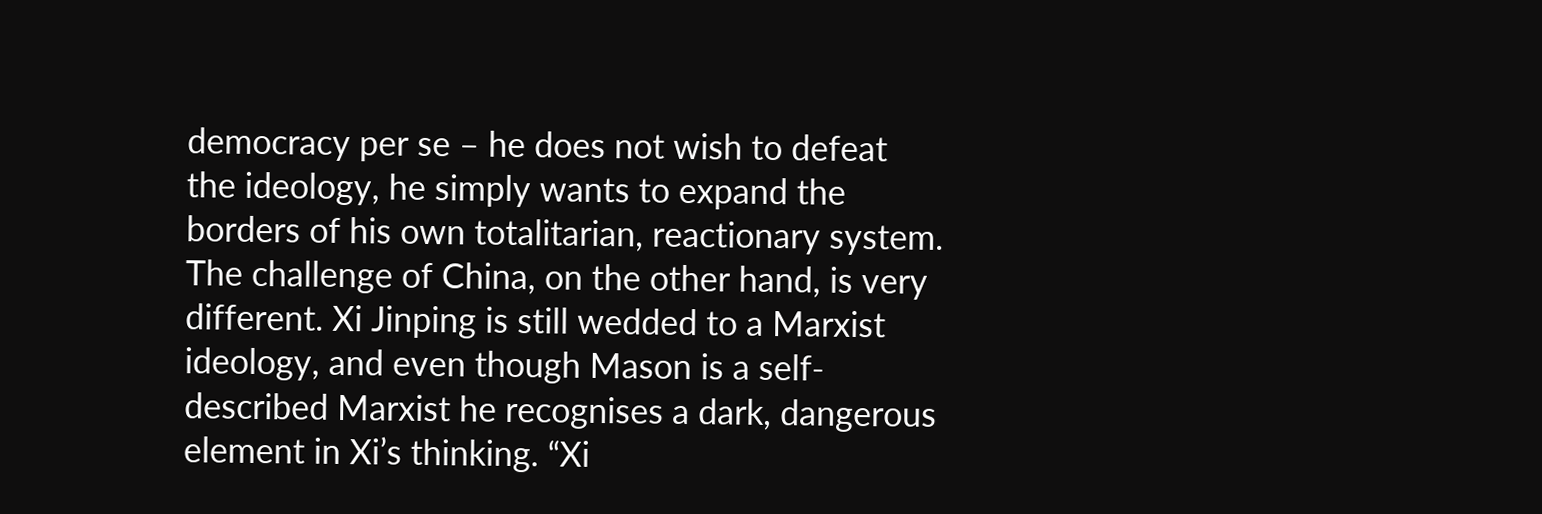democracy per se – he does not wish to defeat the ideology, he simply wants to expand the borders of his own totalitarian, reactionary system. The challenge of China, on the other hand, is very different. Xi Jinping is still wedded to a Marxist ideology, and even though Mason is a self-described Marxist he recognises a dark, dangerous element in Xi’s thinking. “Xi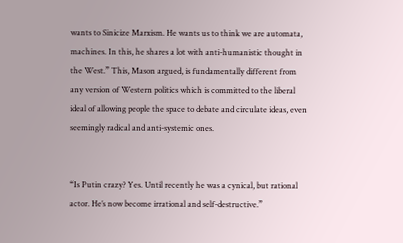wants to Sinicize Marxism. He wants us to think we are automata, machines. In this, he shares a lot with anti-humanistic thought in the West.” This, Mason argued, is fundamentally different from any version of Western politics which is committed to the liberal ideal of allowing people the space to debate and circulate ideas, even seemingly radical and anti-systemic ones.


“Is Putin crazy? Yes. Until recently he was a cynical, but rational actor. He’s now become irrational and self-destructive.”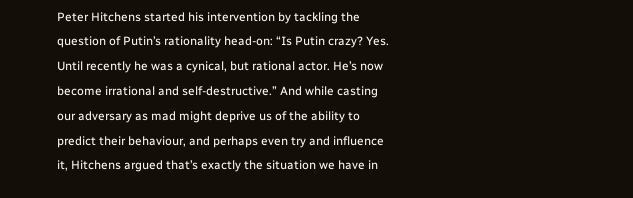Peter Hitchens started his intervention by tackling the question of Putin’s rationality head-on: “Is Putin crazy? Yes. Until recently he was a cynical, but rational actor. He’s now become irrational and self-destructive.” And while casting our adversary as mad might deprive us of the ability to predict their behaviour, and perhaps even try and influence it, Hitchens argued that’s exactly the situation we have in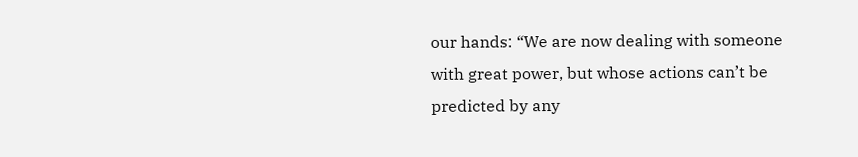our hands: “We are now dealing with someone with great power, but whose actions can’t be predicted by any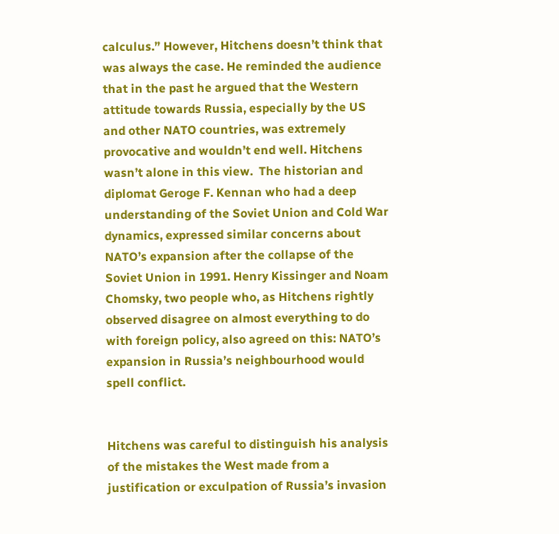calculus.” However, Hitchens doesn’t think that was always the case. He reminded the audience that in the past he argued that the Western attitude towards Russia, especially by the US and other NATO countries, was extremely provocative and wouldn’t end well. Hitchens wasn’t alone in this view.  The historian and diplomat Geroge F. Kennan who had a deep understanding of the Soviet Union and Cold War dynamics, expressed similar concerns about NATO’s expansion after the collapse of the Soviet Union in 1991. Henry Kissinger and Noam Chomsky, two people who, as Hitchens rightly observed disagree on almost everything to do with foreign policy, also agreed on this: NATO’s expansion in Russia’s neighbourhood would spell conflict.


Hitchens was careful to distinguish his analysis of the mistakes the West made from a justification or exculpation of Russia’s invasion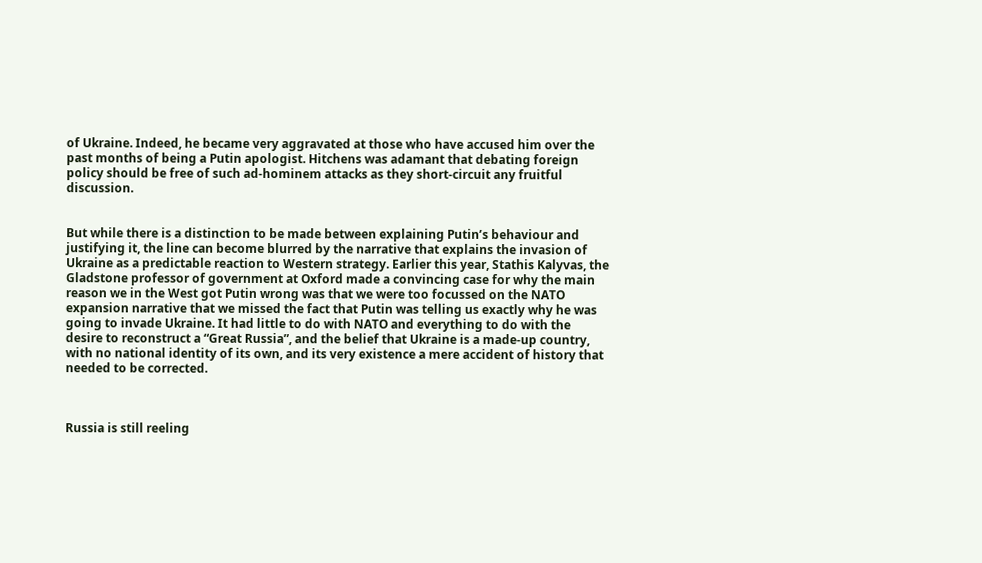of Ukraine. Indeed, he became very aggravated at those who have accused him over the past months of being a Putin apologist. Hitchens was adamant that debating foreign policy should be free of such ad-hominem attacks as they short-circuit any fruitful discussion.


But while there is a distinction to be made between explaining Putin’s behaviour and justifying it, the line can become blurred by the narrative that explains the invasion of Ukraine as a predictable reaction to Western strategy. Earlier this year, Stathis Kalyvas, the Gladstone professor of government at Oxford made a convincing case for why the main reason we in the West got Putin wrong was that we were too focussed on the NATO expansion narrative that we missed the fact that Putin was telling us exactly why he was going to invade Ukraine. It had little to do with NATO and everything to do with the desire to reconstruct a “Great Russia”, and the belief that Ukraine is a made-up country, with no national identity of its own, and its very existence a mere accident of history that needed to be corrected.



Russia is still reeling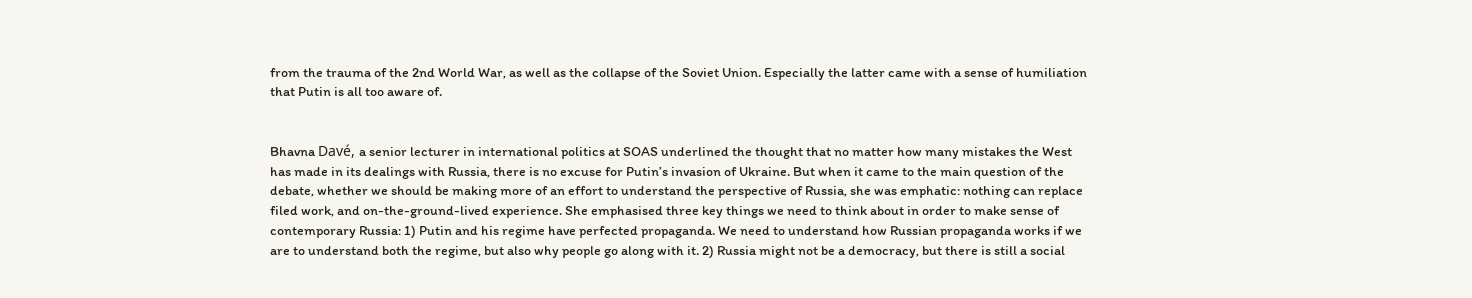from the trauma of the 2nd World War, as well as the collapse of the Soviet Union. Especially the latter came with a sense of humiliation that Putin is all too aware of.


Bhavna Davé, a senior lecturer in international politics at SOAS underlined the thought that no matter how many mistakes the West has made in its dealings with Russia, there is no excuse for Putin’s invasion of Ukraine. But when it came to the main question of the debate, whether we should be making more of an effort to understand the perspective of Russia, she was emphatic: nothing can replace filed work, and on-the-ground-lived experience. She emphasised three key things we need to think about in order to make sense of contemporary Russia: 1) Putin and his regime have perfected propaganda. We need to understand how Russian propaganda works if we are to understand both the regime, but also why people go along with it. 2) Russia might not be a democracy, but there is still a social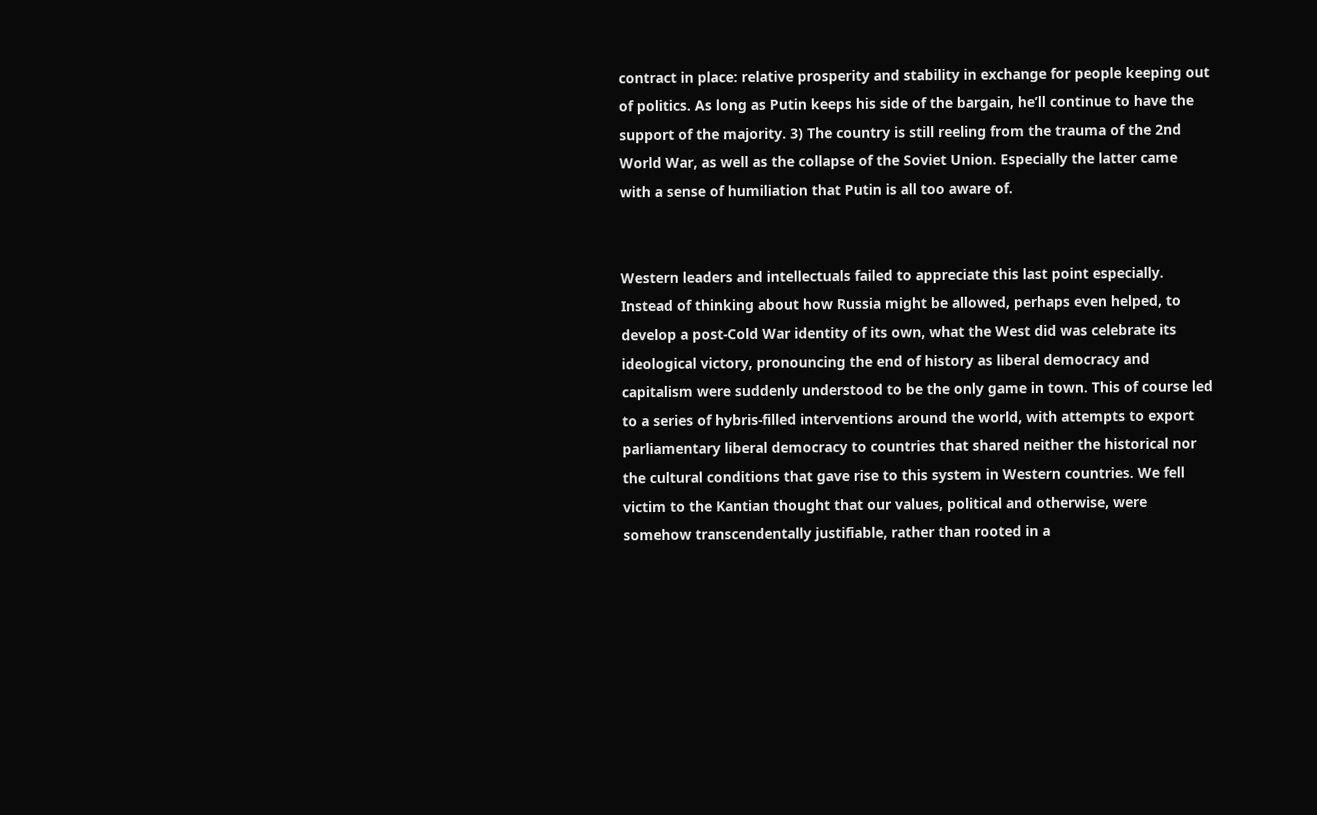contract in place: relative prosperity and stability in exchange for people keeping out of politics. As long as Putin keeps his side of the bargain, he’ll continue to have the support of the majority. 3) The country is still reeling from the trauma of the 2nd World War, as well as the collapse of the Soviet Union. Especially the latter came with a sense of humiliation that Putin is all too aware of.


Western leaders and intellectuals failed to appreciate this last point especially. Instead of thinking about how Russia might be allowed, perhaps even helped, to develop a post-Cold War identity of its own, what the West did was celebrate its ideological victory, pronouncing the end of history as liberal democracy and capitalism were suddenly understood to be the only game in town. This of course led to a series of hybris-filled interventions around the world, with attempts to export parliamentary liberal democracy to countries that shared neither the historical nor the cultural conditions that gave rise to this system in Western countries. We fell victim to the Kantian thought that our values, political and otherwise, were somehow transcendentally justifiable, rather than rooted in a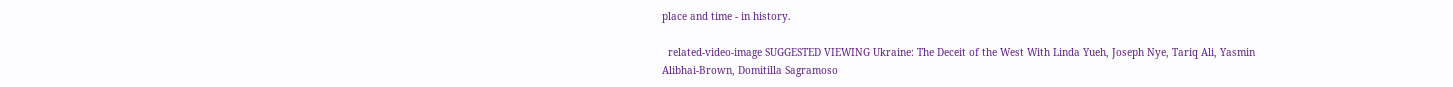place and time - in history.

  related-video-image SUGGESTED VIEWING Ukraine: The Deceit of the West With Linda Yueh, Joseph Nye, Tariq Ali, Yasmin Alibhai-Brown, Domitilla Sagramoso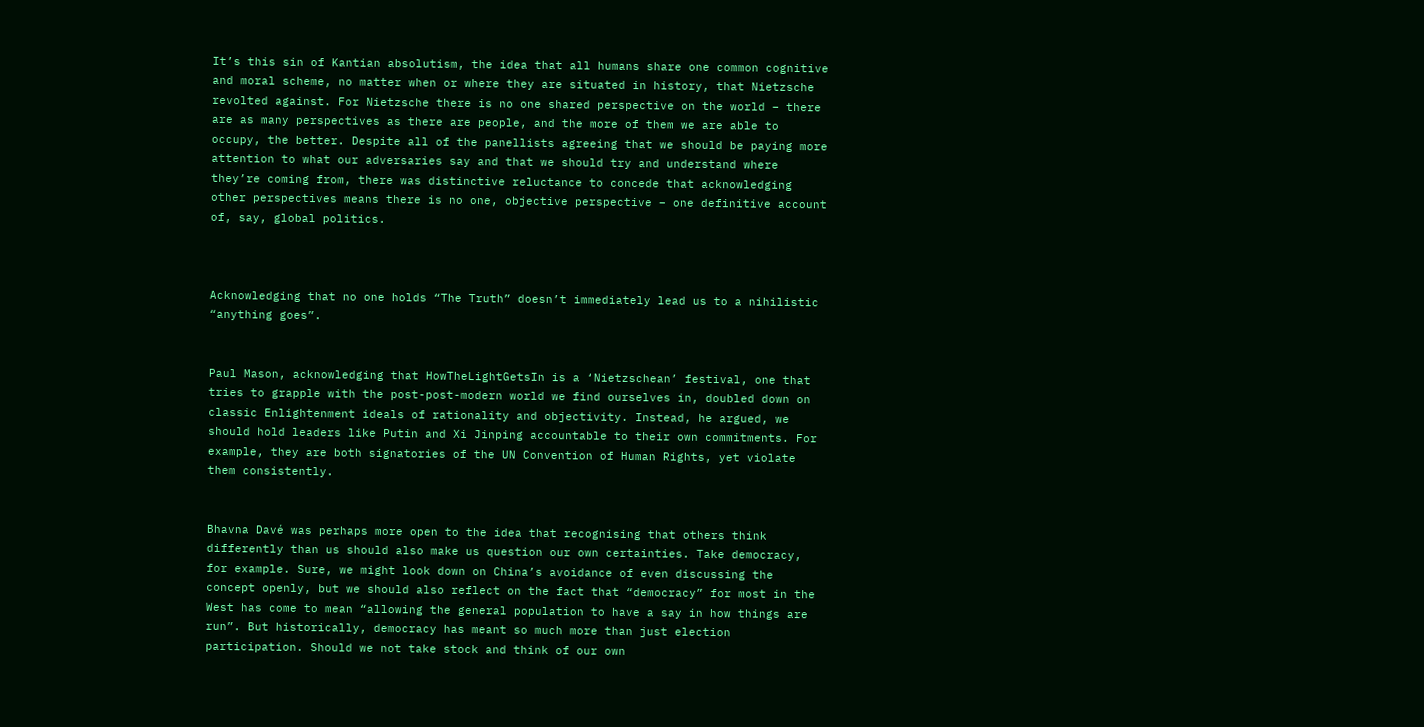It’s this sin of Kantian absolutism, the idea that all humans share one common cognitive and moral scheme, no matter when or where they are situated in history, that Nietzsche revolted against. For Nietzsche there is no one shared perspective on the world – there are as many perspectives as there are people, and the more of them we are able to occupy, the better. Despite all of the panellists agreeing that we should be paying more attention to what our adversaries say and that we should try and understand where they’re coming from, there was distinctive reluctance to concede that acknowledging other perspectives means there is no one, objective perspective – one definitive account of, say, global politics.



Acknowledging that no one holds “The Truth” doesn’t immediately lead us to a nihilistic “anything goes”.


Paul Mason, acknowledging that HowTheLightGetsIn is a ‘Nietzschean’ festival, one that tries to grapple with the post-post-modern world we find ourselves in, doubled down on classic Enlightenment ideals of rationality and objectivity. Instead, he argued, we should hold leaders like Putin and Xi Jinping accountable to their own commitments. For example, they are both signatories of the UN Convention of Human Rights, yet violate them consistently.


Bhavna Davé was perhaps more open to the idea that recognising that others think differently than us should also make us question our own certainties. Take democracy, for example. Sure, we might look down on China’s avoidance of even discussing the concept openly, but we should also reflect on the fact that “democracy” for most in the West has come to mean “allowing the general population to have a say in how things are run”. But historically, democracy has meant so much more than just election participation. Should we not take stock and think of our own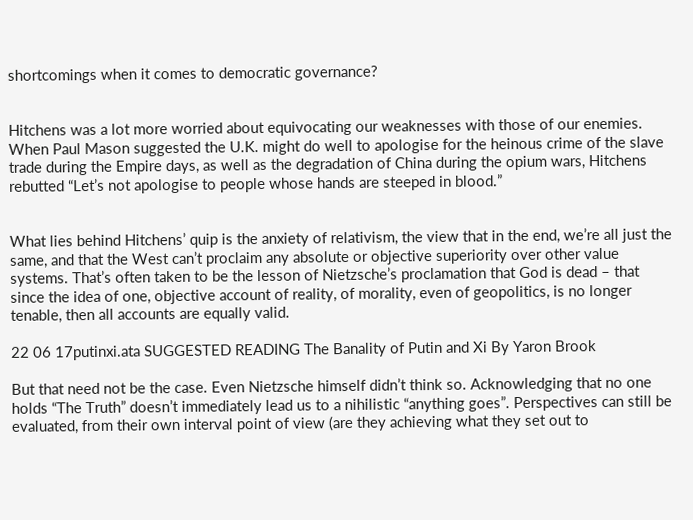shortcomings when it comes to democratic governance?


Hitchens was a lot more worried about equivocating our weaknesses with those of our enemies. When Paul Mason suggested the U.K. might do well to apologise for the heinous crime of the slave trade during the Empire days, as well as the degradation of China during the opium wars, Hitchens rebutted “Let’s not apologise to people whose hands are steeped in blood.”


What lies behind Hitchens’ quip is the anxiety of relativism, the view that in the end, we’re all just the same, and that the West can’t proclaim any absolute or objective superiority over other value systems. That’s often taken to be the lesson of Nietzsche’s proclamation that God is dead – that since the idea of one, objective account of reality, of morality, even of geopolitics, is no longer tenable, then all accounts are equally valid.

22 06 17putinxi.ata SUGGESTED READING The Banality of Putin and Xi By Yaron Brook

But that need not be the case. Even Nietzsche himself didn’t think so. Acknowledging that no one holds “The Truth” doesn’t immediately lead us to a nihilistic “anything goes”. Perspectives can still be evaluated, from their own interval point of view (are they achieving what they set out to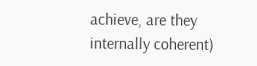achieve, are they internally coherent)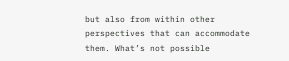but also from within other perspectives that can accommodate them. What’s not possible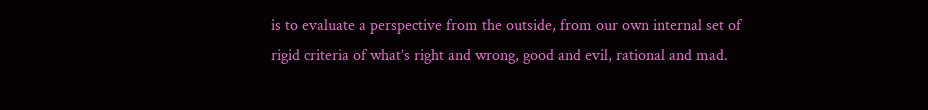is to evaluate a perspective from the outside, from our own internal set of rigid criteria of what’s right and wrong, good and evil, rational and mad.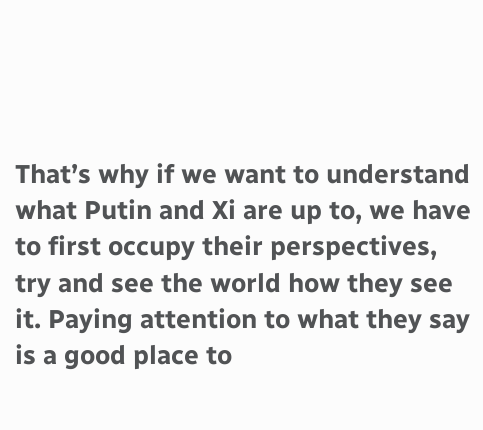That’s why if we want to understand what Putin and Xi are up to, we have to first occupy their perspectives, try and see the world how they see it. Paying attention to what they say is a good place to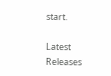start.

Latest Releases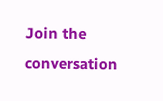Join the conversation